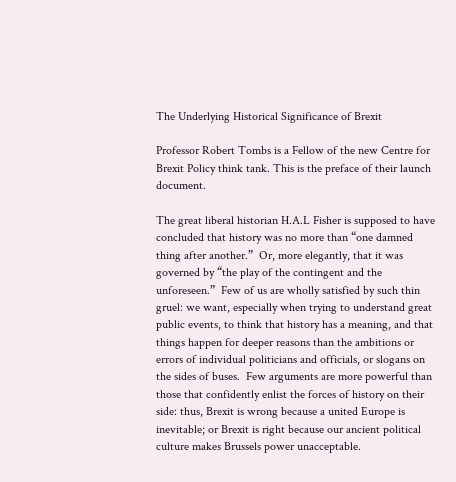The Underlying Historical Significance of Brexit

Professor Robert Tombs is a Fellow of the new Centre for Brexit Policy think tank. This is the preface of their launch document.

The great liberal historian H.A.L Fisher is supposed to have concluded that history was no more than “one damned thing after another.”  Or, more elegantly, that it was governed by “the play of the contingent and the unforeseen.”  Few of us are wholly satisfied by such thin gruel: we want, especially when trying to understand great public events, to think that history has a meaning, and that things happen for deeper reasons than the ambitions or errors of individual politicians and officials, or slogans on the sides of buses.  Few arguments are more powerful than those that confidently enlist the forces of history on their side: thus, Brexit is wrong because a united Europe is inevitable; or Brexit is right because our ancient political culture makes Brussels power unacceptable.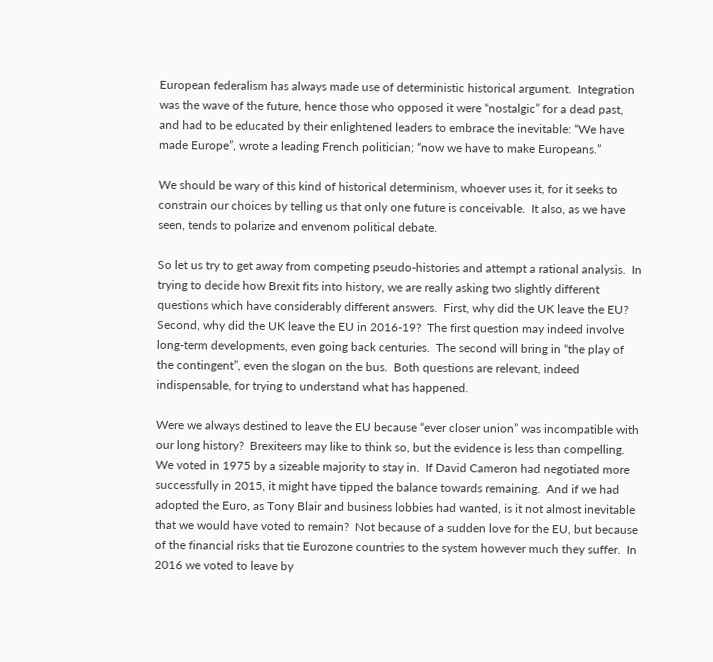European federalism has always made use of deterministic historical argument.  Integration was the wave of the future, hence those who opposed it were “nostalgic” for a dead past, and had to be educated by their enlightened leaders to embrace the inevitable: “We have made Europe”, wrote a leading French politician; “now we have to make Europeans.”

We should be wary of this kind of historical determinism, whoever uses it, for it seeks to constrain our choices by telling us that only one future is conceivable.  It also, as we have seen, tends to polarize and envenom political debate.

So let us try to get away from competing pseudo-histories and attempt a rational analysis.  In trying to decide how Brexit fits into history, we are really asking two slightly different questions which have considerably different answers.  First, why did the UK leave the EU?  Second, why did the UK leave the EU in 2016-19?  The first question may indeed involve long-term developments, even going back centuries.  The second will bring in “the play of the contingent”, even the slogan on the bus.  Both questions are relevant, indeed indispensable, for trying to understand what has happened.

Were we always destined to leave the EU because “ever closer union” was incompatible with our long history?  Brexiteers may like to think so, but the evidence is less than compelling.  We voted in 1975 by a sizeable majority to stay in.  If David Cameron had negotiated more successfully in 2015, it might have tipped the balance towards remaining.  And if we had adopted the Euro, as Tony Blair and business lobbies had wanted, is it not almost inevitable that we would have voted to remain?  Not because of a sudden love for the EU, but because of the financial risks that tie Eurozone countries to the system however much they suffer.  In 2016 we voted to leave by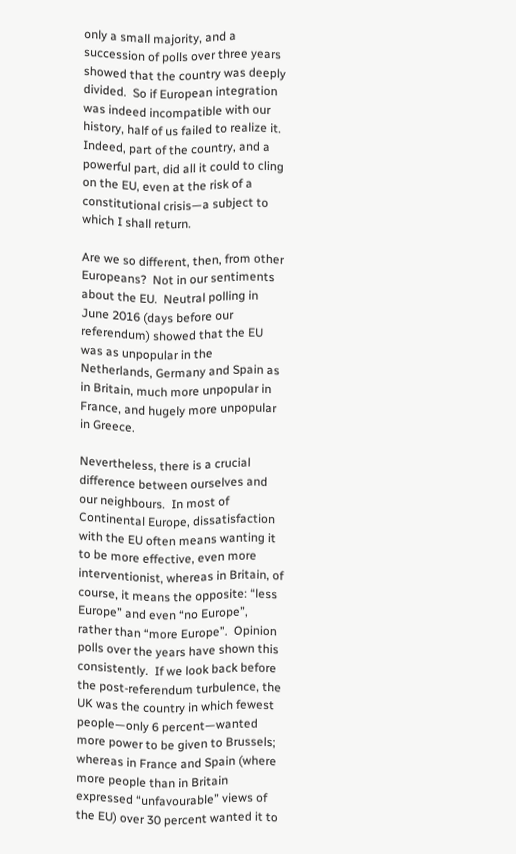only a small majority, and a succession of polls over three years showed that the country was deeply divided.  So if European integration was indeed incompatible with our history, half of us failed to realize it.  Indeed, part of the country, and a powerful part, did all it could to cling on the EU, even at the risk of a constitutional crisis—a subject to which I shall return.

Are we so different, then, from other Europeans?  Not in our sentiments about the EU.  Neutral polling in June 2016 (days before our referendum) showed that the EU was as unpopular in the Netherlands, Germany and Spain as in Britain, much more unpopular in France, and hugely more unpopular in Greece.

Nevertheless, there is a crucial difference between ourselves and our neighbours.  In most of Continental Europe, dissatisfaction with the EU often means wanting it to be more effective, even more interventionist, whereas in Britain, of course, it means the opposite: “less Europe” and even “no Europe”, rather than “more Europe”.  Opinion polls over the years have shown this consistently.  If we look back before the post-referendum turbulence, the UK was the country in which fewest people—only 6 percent—wanted more power to be given to Brussels; whereas in France and Spain (where more people than in Britain expressed “unfavourable” views of the EU) over 30 percent wanted it to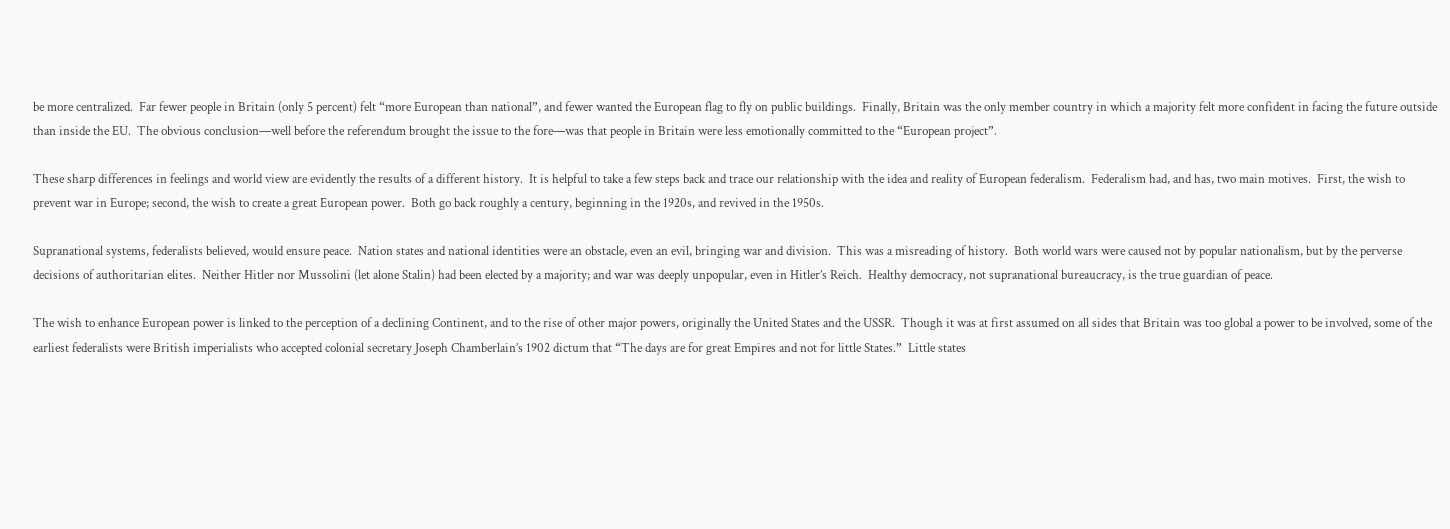be more centralized.  Far fewer people in Britain (only 5 percent) felt “more European than national”, and fewer wanted the European flag to fly on public buildings.  Finally, Britain was the only member country in which a majority felt more confident in facing the future outside than inside the EU.  The obvious conclusion—well before the referendum brought the issue to the fore—was that people in Britain were less emotionally committed to the “European project”.

These sharp differences in feelings and world view are evidently the results of a different history.  It is helpful to take a few steps back and trace our relationship with the idea and reality of European federalism.  Federalism had, and has, two main motives.  First, the wish to prevent war in Europe; second, the wish to create a great European power.  Both go back roughly a century, beginning in the 1920s, and revived in the 1950s.

Supranational systems, federalists believed, would ensure peace.  Nation states and national identities were an obstacle, even an evil, bringing war and division.  This was a misreading of history.  Both world wars were caused not by popular nationalism, but by the perverse decisions of authoritarian elites.  Neither Hitler nor Mussolini (let alone Stalin) had been elected by a majority; and war was deeply unpopular, even in Hitler’s Reich.  Healthy democracy, not supranational bureaucracy, is the true guardian of peace.

The wish to enhance European power is linked to the perception of a declining Continent, and to the rise of other major powers, originally the United States and the USSR.  Though it was at first assumed on all sides that Britain was too global a power to be involved, some of the earliest federalists were British imperialists who accepted colonial secretary Joseph Chamberlain’s 1902 dictum that “The days are for great Empires and not for little States.”  Little states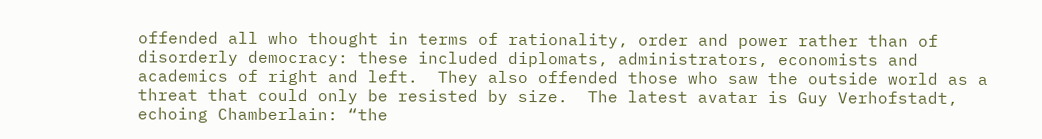offended all who thought in terms of rationality, order and power rather than of disorderly democracy: these included diplomats, administrators, economists and academics of right and left.  They also offended those who saw the outside world as a threat that could only be resisted by size.  The latest avatar is Guy Verhofstadt, echoing Chamberlain: “the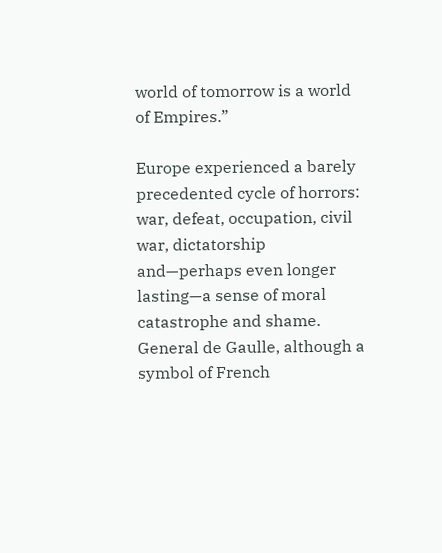world of tomorrow is a world of Empires.”

Europe experienced a barely precedented cycle of horrors: war, defeat, occupation, civil war, dictatorship and—perhaps even longer lasting—a sense of moral catastrophe and shame.  General de Gaulle, although a symbol of French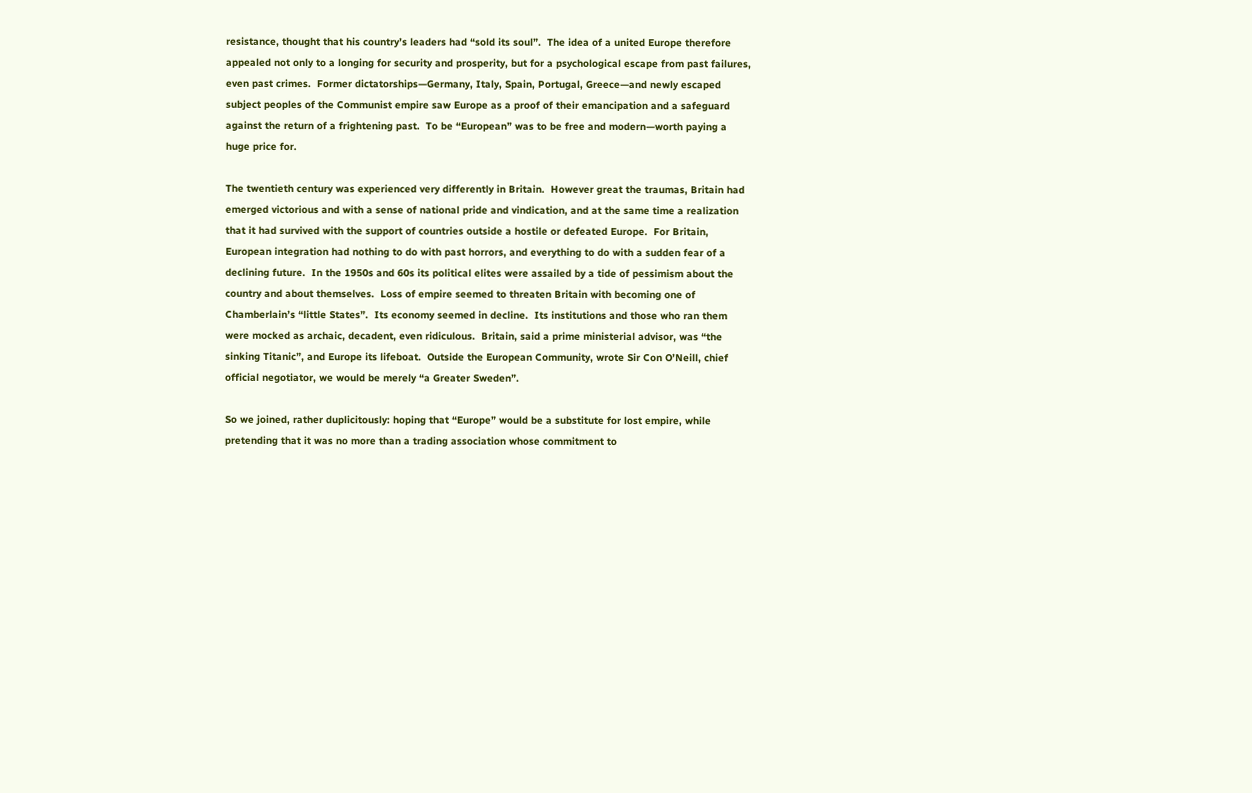resistance, thought that his country’s leaders had “sold its soul”.  The idea of a united Europe therefore appealed not only to a longing for security and prosperity, but for a psychological escape from past failures, even past crimes.  Former dictatorships—Germany, Italy, Spain, Portugal, Greece—and newly escaped subject peoples of the Communist empire saw Europe as a proof of their emancipation and a safeguard against the return of a frightening past.  To be “European” was to be free and modern—worth paying a huge price for.

The twentieth century was experienced very differently in Britain.  However great the traumas, Britain had emerged victorious and with a sense of national pride and vindication, and at the same time a realization that it had survived with the support of countries outside a hostile or defeated Europe.  For Britain, European integration had nothing to do with past horrors, and everything to do with a sudden fear of a declining future.  In the 1950s and 60s its political elites were assailed by a tide of pessimism about the country and about themselves.  Loss of empire seemed to threaten Britain with becoming one of Chamberlain’s “little States”.  Its economy seemed in decline.  Its institutions and those who ran them were mocked as archaic, decadent, even ridiculous.  Britain, said a prime ministerial advisor, was “the sinking Titanic”, and Europe its lifeboat.  Outside the European Community, wrote Sir Con O’Neill, chief official negotiator, we would be merely “a Greater Sweden”.

So we joined, rather duplicitously: hoping that “Europe” would be a substitute for lost empire, while pretending that it was no more than a trading association whose commitment to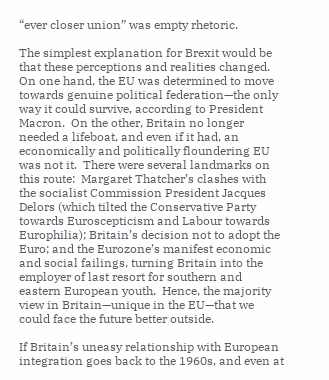“ever closer union” was empty rhetoric.

The simplest explanation for Brexit would be that these perceptions and realities changed.  On one hand, the EU was determined to move towards genuine political federation—the only way it could survive, according to President Macron.  On the other, Britain no longer needed a lifeboat, and even if it had, an economically and politically floundering EU was not it.  There were several landmarks on this route:  Margaret Thatcher’s clashes with the socialist Commission President Jacques Delors (which tilted the Conservative Party towards Euroscepticism and Labour towards Europhilia); Britain’s decision not to adopt the Euro; and the Eurozone’s manifest economic and social failings, turning Britain into the employer of last resort for southern and eastern European youth.  Hence, the majority view in Britain—unique in the EU—that we could face the future better outside.

If Britain’s uneasy relationship with European integration goes back to the 1960s, and even at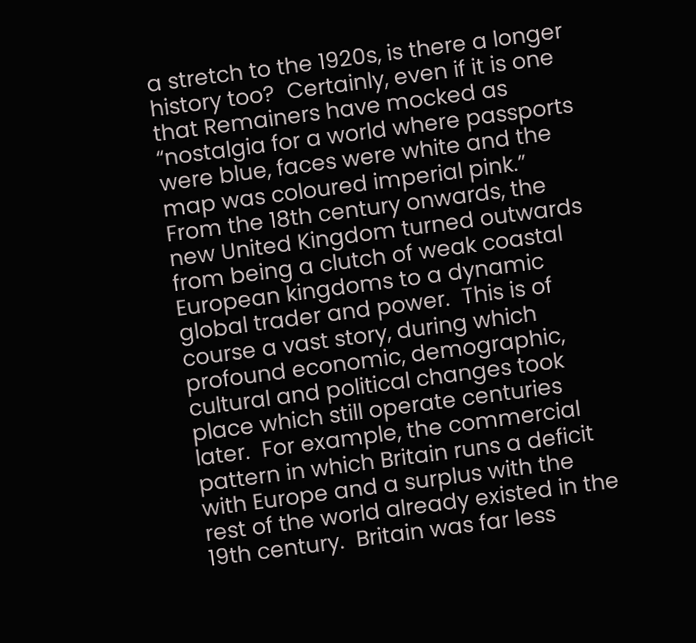a stretch to the 1920s, is there a longer history too?  Certainly, even if it is one that Remainers have mocked as “nostalgia for a world where passports were blue, faces were white and the map was coloured imperial pink.”  From the 18th century onwards, the new United Kingdom turned outwards from being a clutch of weak coastal European kingdoms to a dynamic global trader and power.  This is of course a vast story, during which profound economic, demographic, cultural and political changes took place which still operate centuries later.  For example, the commercial pattern in which Britain runs a deficit with Europe and a surplus with the rest of the world already existed in the 19th century.  Britain was far less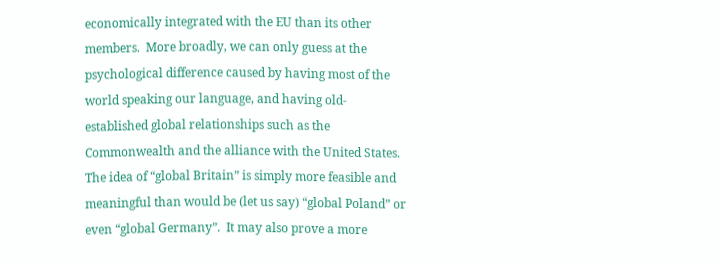economically integrated with the EU than its other members.  More broadly, we can only guess at the psychological difference caused by having most of the world speaking our language, and having old-established global relationships such as the Commonwealth and the alliance with the United States.  The idea of “global Britain” is simply more feasible and meaningful than would be (let us say) “global Poland” or even “global Germany”.  It may also prove a more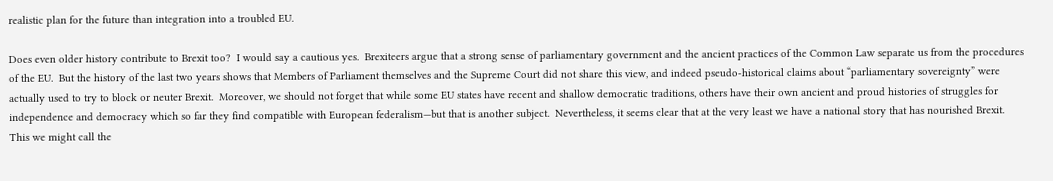realistic plan for the future than integration into a troubled EU.

Does even older history contribute to Brexit too?  I would say a cautious yes.  Brexiteers argue that a strong sense of parliamentary government and the ancient practices of the Common Law separate us from the procedures of the EU.  But the history of the last two years shows that Members of Parliament themselves and the Supreme Court did not share this view, and indeed pseudo-historical claims about “parliamentary sovereignty” were actually used to try to block or neuter Brexit.  Moreover, we should not forget that while some EU states have recent and shallow democratic traditions, others have their own ancient and proud histories of struggles for independence and democracy which so far they find compatible with European federalism—but that is another subject.  Nevertheless, it seems clear that at the very least we have a national story that has nourished Brexit.  This we might call the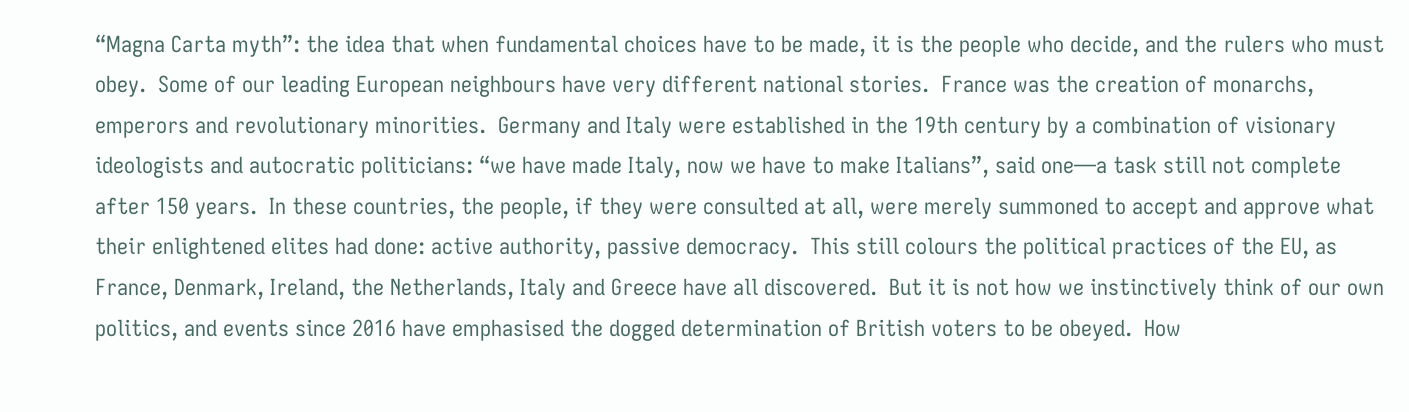“Magna Carta myth”: the idea that when fundamental choices have to be made, it is the people who decide, and the rulers who must obey.  Some of our leading European neighbours have very different national stories.  France was the creation of monarchs, emperors and revolutionary minorities.  Germany and Italy were established in the 19th century by a combination of visionary ideologists and autocratic politicians: “we have made Italy, now we have to make Italians”, said one—a task still not complete after 150 years.  In these countries, the people, if they were consulted at all, were merely summoned to accept and approve what their enlightened elites had done: active authority, passive democracy.  This still colours the political practices of the EU, as France, Denmark, Ireland, the Netherlands, Italy and Greece have all discovered.  But it is not how we instinctively think of our own politics, and events since 2016 have emphasised the dogged determination of British voters to be obeyed.  How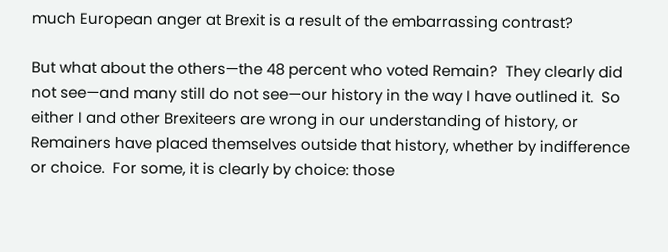much European anger at Brexit is a result of the embarrassing contrast?

But what about the others—the 48 percent who voted Remain?  They clearly did not see—and many still do not see—our history in the way I have outlined it.  So either I and other Brexiteers are wrong in our understanding of history, or Remainers have placed themselves outside that history, whether by indifference or choice.  For some, it is clearly by choice: those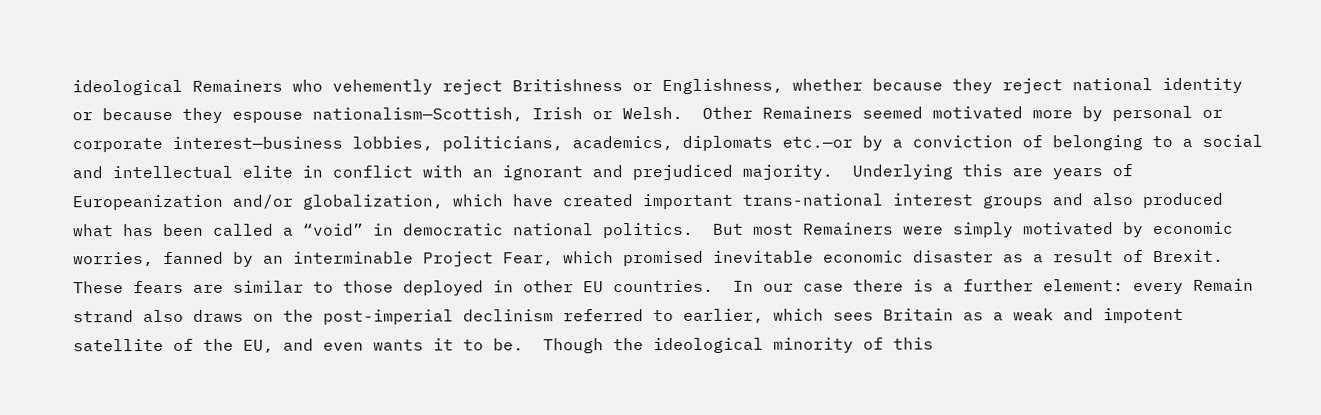ideological Remainers who vehemently reject Britishness or Englishness, whether because they reject national identity or because they espouse nationalism—Scottish, Irish or Welsh.  Other Remainers seemed motivated more by personal or corporate interest—business lobbies, politicians, academics, diplomats etc.—or by a conviction of belonging to a social and intellectual elite in conflict with an ignorant and prejudiced majority.  Underlying this are years of Europeanization and/or globalization, which have created important trans-national interest groups and also produced what has been called a “void” in democratic national politics.  But most Remainers were simply motivated by economic worries, fanned by an interminable Project Fear, which promised inevitable economic disaster as a result of Brexit.  These fears are similar to those deployed in other EU countries.  In our case there is a further element: every Remain strand also draws on the post-imperial declinism referred to earlier, which sees Britain as a weak and impotent satellite of the EU, and even wants it to be.  Though the ideological minority of this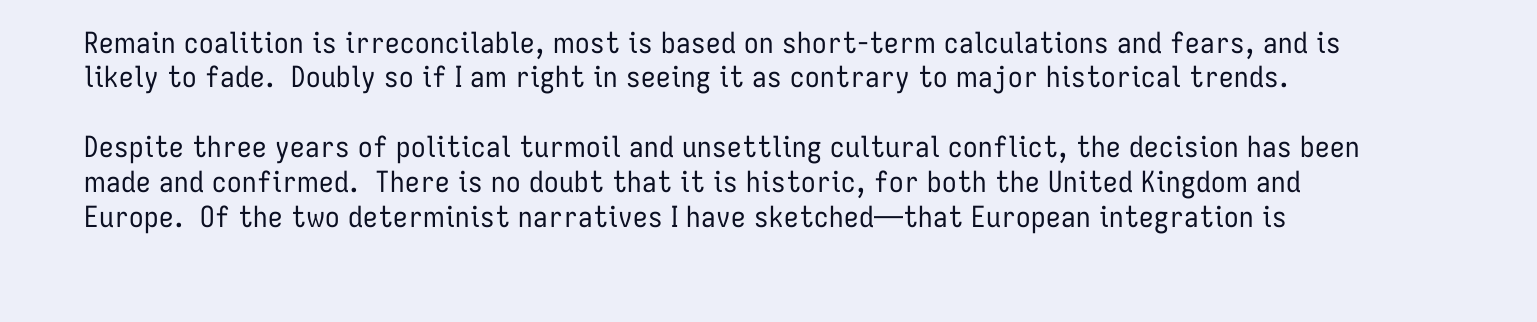Remain coalition is irreconcilable, most is based on short-term calculations and fears, and is likely to fade.  Doubly so if I am right in seeing it as contrary to major historical trends.

Despite three years of political turmoil and unsettling cultural conflict, the decision has been made and confirmed.  There is no doubt that it is historic, for both the United Kingdom and Europe.  Of the two determinist narratives I have sketched—that European integration is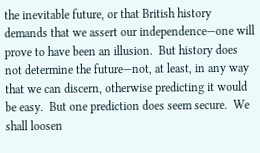the inevitable future, or that British history demands that we assert our independence—one will prove to have been an illusion.  But history does not determine the future—not, at least, in any way that we can discern, otherwise predicting it would be easy.  But one prediction does seem secure.  We shall loosen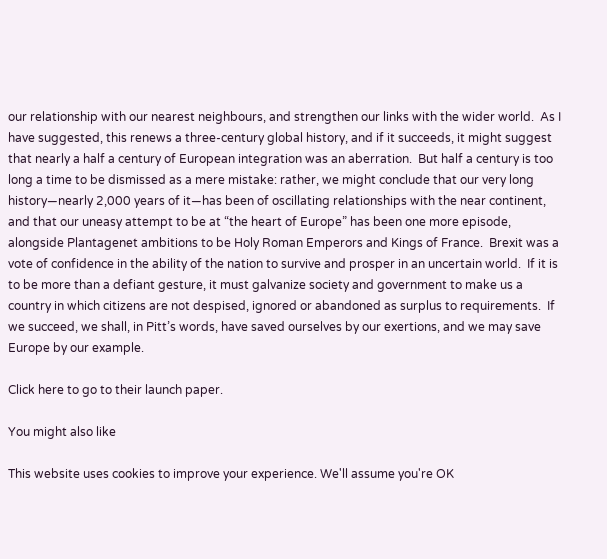our relationship with our nearest neighbours, and strengthen our links with the wider world.  As I have suggested, this renews a three-century global history, and if it succeeds, it might suggest that nearly a half a century of European integration was an aberration.  But half a century is too long a time to be dismissed as a mere mistake: rather, we might conclude that our very long history—nearly 2,000 years of it—has been of oscillating relationships with the near continent, and that our uneasy attempt to be at “the heart of Europe” has been one more episode, alongside Plantagenet ambitions to be Holy Roman Emperors and Kings of France.  Brexit was a vote of confidence in the ability of the nation to survive and prosper in an uncertain world.  If it is to be more than a defiant gesture, it must galvanize society and government to make us a country in which citizens are not despised, ignored or abandoned as surplus to requirements.  If we succeed, we shall, in Pitt’s words, have saved ourselves by our exertions, and we may save Europe by our example.

Click here to go to their launch paper.

You might also like

This website uses cookies to improve your experience. We'll assume you're OK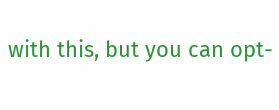with this, but you can opt-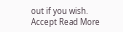out if you wish. Accept Read More